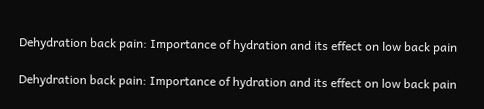Dehydration back pain: Importance of hydration and its effect on low back pain

Dehydration back pain: Importance of hydration and its effect on low back pain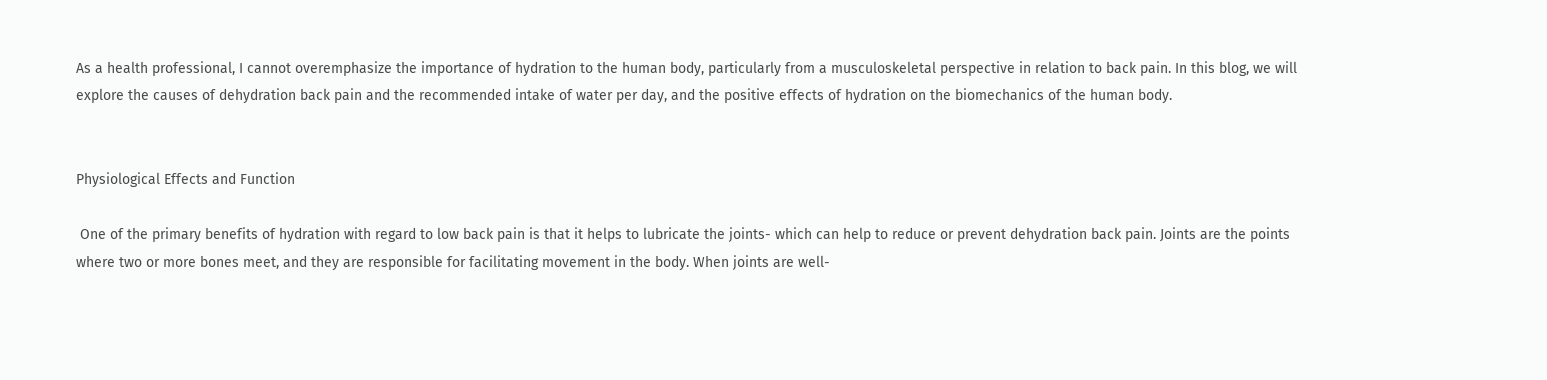As a health professional, I cannot overemphasize the importance of hydration to the human body, particularly from a musculoskeletal perspective in relation to back pain. In this blog, we will explore the causes of dehydration back pain and the recommended intake of water per day, and the positive effects of hydration on the biomechanics of the human body.


Physiological Effects and Function

 One of the primary benefits of hydration with regard to low back pain is that it helps to lubricate the joints- which can help to reduce or prevent dehydration back pain. Joints are the points where two or more bones meet, and they are responsible for facilitating movement in the body. When joints are well-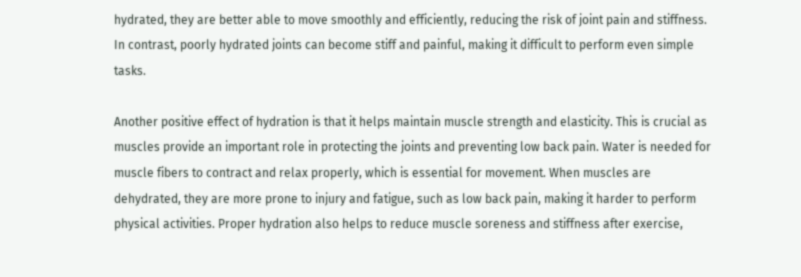hydrated, they are better able to move smoothly and efficiently, reducing the risk of joint pain and stiffness. In contrast, poorly hydrated joints can become stiff and painful, making it difficult to perform even simple tasks.

Another positive effect of hydration is that it helps maintain muscle strength and elasticity. This is crucial as muscles provide an important role in protecting the joints and preventing low back pain. Water is needed for muscle fibers to contract and relax properly, which is essential for movement. When muscles are dehydrated, they are more prone to injury and fatigue, such as low back pain, making it harder to perform physical activities. Proper hydration also helps to reduce muscle soreness and stiffness after exercise,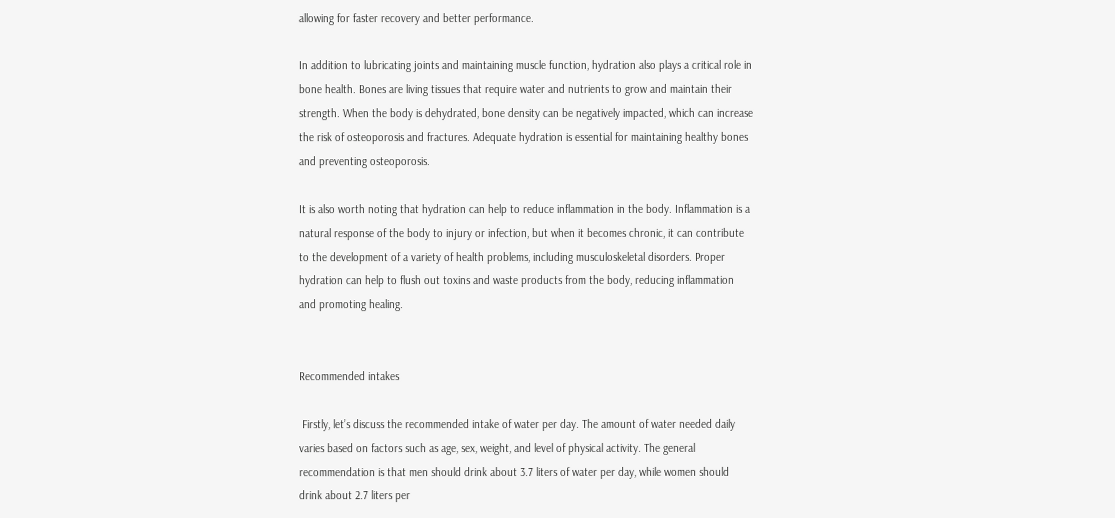allowing for faster recovery and better performance.

In addition to lubricating joints and maintaining muscle function, hydration also plays a critical role in bone health. Bones are living tissues that require water and nutrients to grow and maintain their strength. When the body is dehydrated, bone density can be negatively impacted, which can increase the risk of osteoporosis and fractures. Adequate hydration is essential for maintaining healthy bones and preventing osteoporosis.

It is also worth noting that hydration can help to reduce inflammation in the body. Inflammation is a natural response of the body to injury or infection, but when it becomes chronic, it can contribute to the development of a variety of health problems, including musculoskeletal disorders. Proper hydration can help to flush out toxins and waste products from the body, reducing inflammation and promoting healing.


Recommended intakes

 Firstly, let’s discuss the recommended intake of water per day. The amount of water needed daily varies based on factors such as age, sex, weight, and level of physical activity. The general recommendation is that men should drink about 3.7 liters of water per day, while women should drink about 2.7 liters per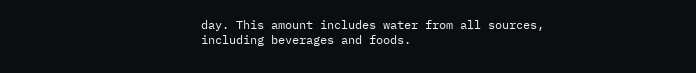day. This amount includes water from all sources, including beverages and foods.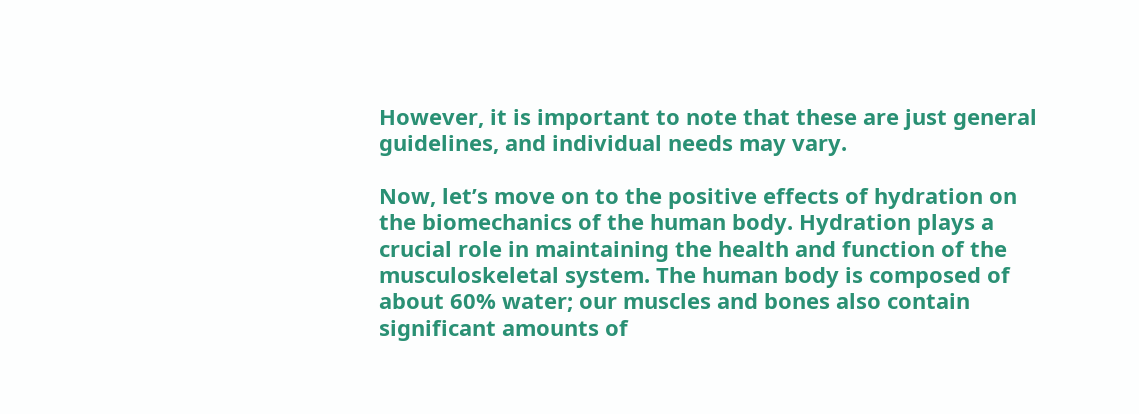However, it is important to note that these are just general guidelines, and individual needs may vary.

Now, let’s move on to the positive effects of hydration on the biomechanics of the human body. Hydration plays a crucial role in maintaining the health and function of the musculoskeletal system. The human body is composed of about 60% water; our muscles and bones also contain significant amounts of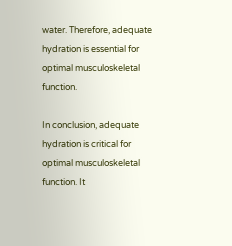water. Therefore, adequate hydration is essential for optimal musculoskeletal function.

In conclusion, adequate hydration is critical for optimal musculoskeletal function. It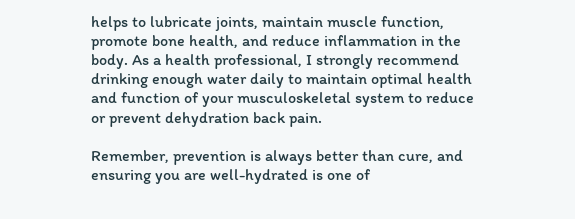helps to lubricate joints, maintain muscle function, promote bone health, and reduce inflammation in the body. As a health professional, I strongly recommend drinking enough water daily to maintain optimal health and function of your musculoskeletal system to reduce or prevent dehydration back pain.

Remember, prevention is always better than cure, and ensuring you are well-hydrated is one of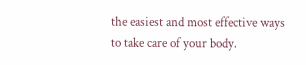the easiest and most effective ways to take care of your body.